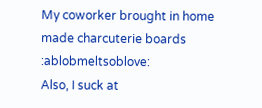My coworker brought in home made charcuterie boards :ablobmeltsoblove:
Also, I suck at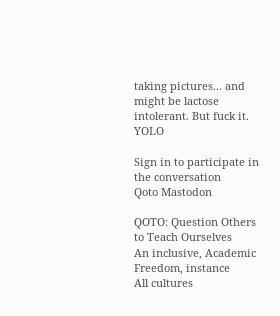taking pictures... and might be lactose intolerant. But fuck it. YOLO

Sign in to participate in the conversation
Qoto Mastodon

QOTO: Question Others to Teach Ourselves
An inclusive, Academic Freedom, instance
All cultures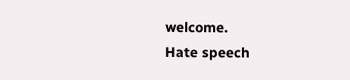welcome.
Hate speech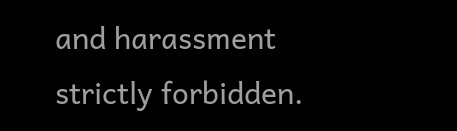and harassment strictly forbidden.